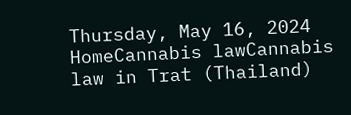Thursday, May 16, 2024
HomeCannabis lawCannabis law in Trat (Thailand)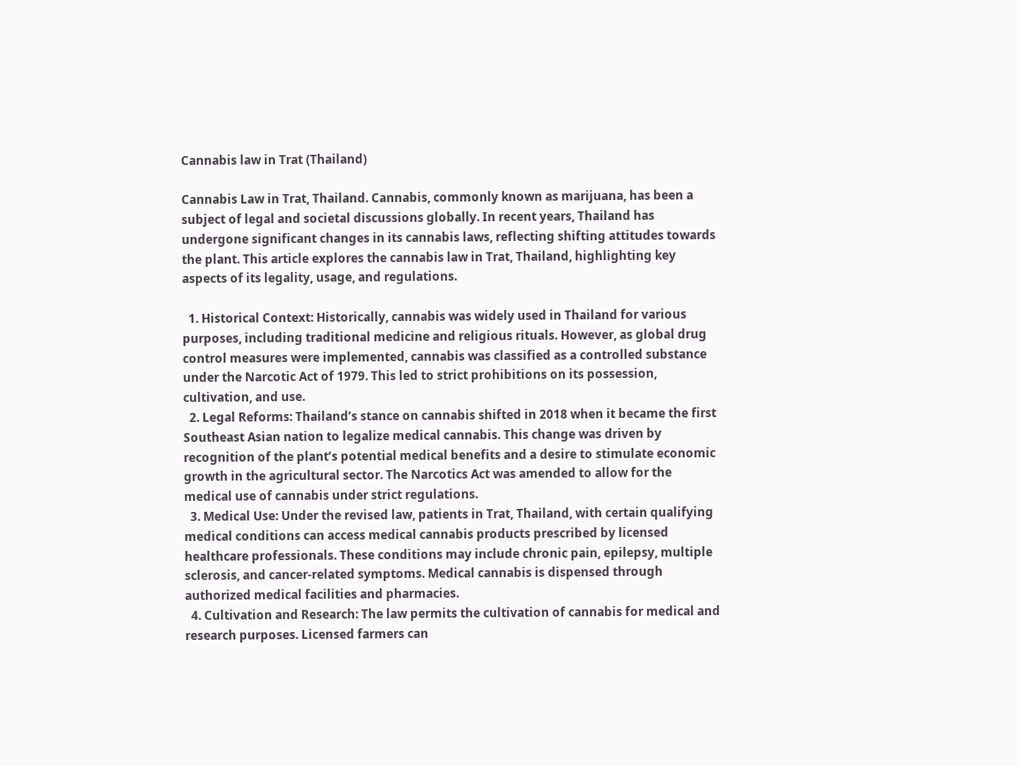Cannabis law in Trat (Thailand)

Cannabis Law in Trat, Thailand. Cannabis, commonly known as marijuana, has been a subject of legal and societal discussions globally. In recent years, Thailand has undergone significant changes in its cannabis laws, reflecting shifting attitudes towards the plant. This article explores the cannabis law in Trat, Thailand, highlighting key aspects of its legality, usage, and regulations.

  1. Historical Context: Historically, cannabis was widely used in Thailand for various purposes, including traditional medicine and religious rituals. However, as global drug control measures were implemented, cannabis was classified as a controlled substance under the Narcotic Act of 1979. This led to strict prohibitions on its possession, cultivation, and use.
  2. Legal Reforms: Thailand’s stance on cannabis shifted in 2018 when it became the first Southeast Asian nation to legalize medical cannabis. This change was driven by recognition of the plant’s potential medical benefits and a desire to stimulate economic growth in the agricultural sector. The Narcotics Act was amended to allow for the medical use of cannabis under strict regulations.
  3. Medical Use: Under the revised law, patients in Trat, Thailand, with certain qualifying medical conditions can access medical cannabis products prescribed by licensed healthcare professionals. These conditions may include chronic pain, epilepsy, multiple sclerosis, and cancer-related symptoms. Medical cannabis is dispensed through authorized medical facilities and pharmacies.
  4. Cultivation and Research: The law permits the cultivation of cannabis for medical and research purposes. Licensed farmers can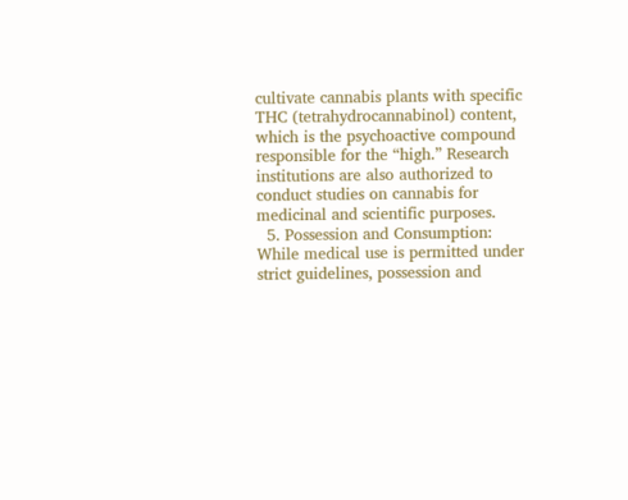cultivate cannabis plants with specific THC (tetrahydrocannabinol) content, which is the psychoactive compound responsible for the “high.” Research institutions are also authorized to conduct studies on cannabis for medicinal and scientific purposes.
  5. Possession and Consumption: While medical use is permitted under strict guidelines, possession and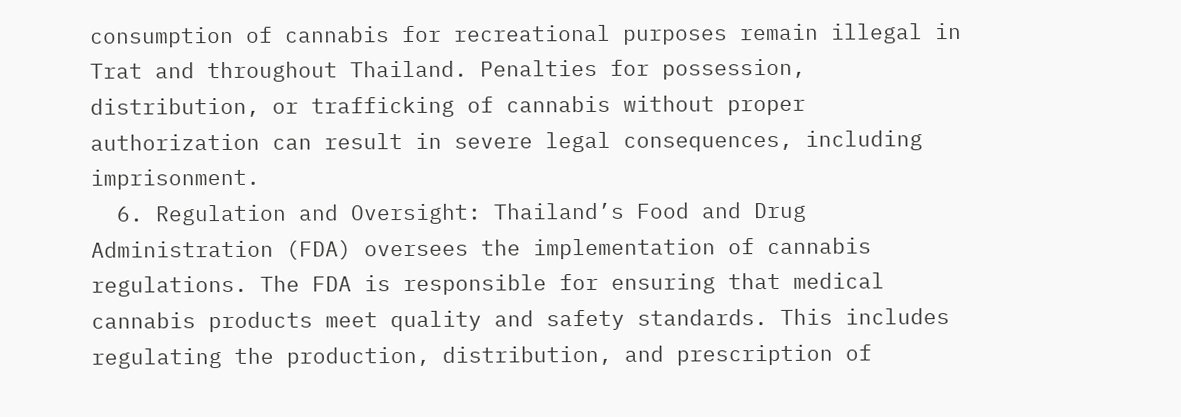consumption of cannabis for recreational purposes remain illegal in Trat and throughout Thailand. Penalties for possession, distribution, or trafficking of cannabis without proper authorization can result in severe legal consequences, including imprisonment.
  6. Regulation and Oversight: Thailand’s Food and Drug Administration (FDA) oversees the implementation of cannabis regulations. The FDA is responsible for ensuring that medical cannabis products meet quality and safety standards. This includes regulating the production, distribution, and prescription of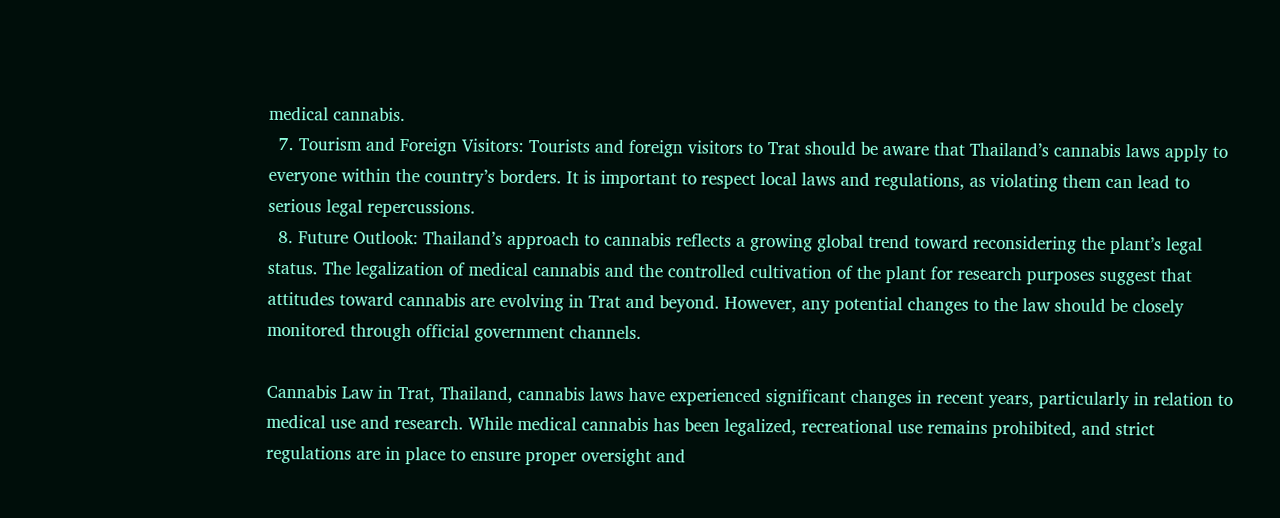medical cannabis.
  7. Tourism and Foreign Visitors: Tourists and foreign visitors to Trat should be aware that Thailand’s cannabis laws apply to everyone within the country’s borders. It is important to respect local laws and regulations, as violating them can lead to serious legal repercussions.
  8. Future Outlook: Thailand’s approach to cannabis reflects a growing global trend toward reconsidering the plant’s legal status. The legalization of medical cannabis and the controlled cultivation of the plant for research purposes suggest that attitudes toward cannabis are evolving in Trat and beyond. However, any potential changes to the law should be closely monitored through official government channels.

Cannabis Law in Trat, Thailand, cannabis laws have experienced significant changes in recent years, particularly in relation to medical use and research. While medical cannabis has been legalized, recreational use remains prohibited, and strict regulations are in place to ensure proper oversight and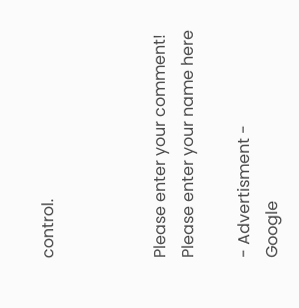control.



Please enter your comment!
Please enter your name here

- Advertisment -
Google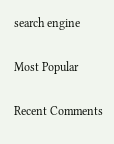search engine

Most Popular

Recent Comments